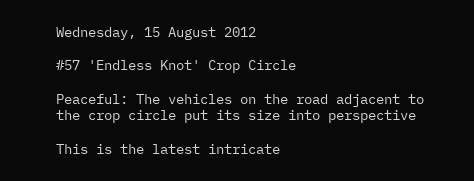Wednesday, 15 August 2012

#57 'Endless Knot' Crop Circle

Peaceful: The vehicles on the road adjacent to the crop circle put its size into perspective

This is the latest intricate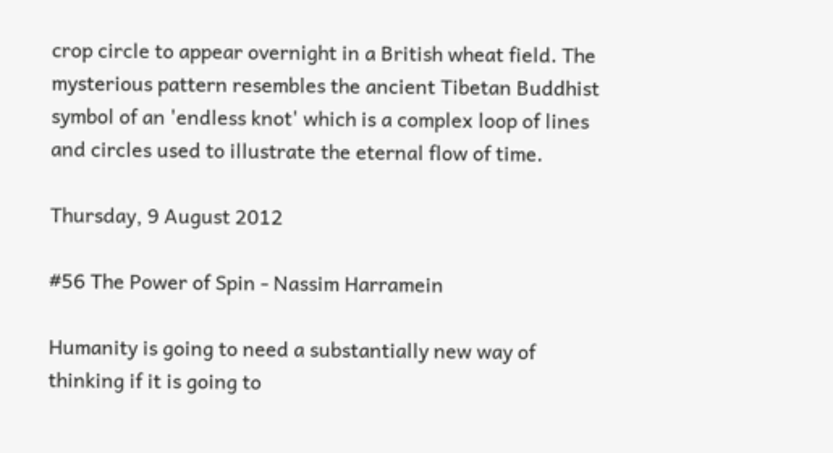crop circle to appear overnight in a British wheat field. The mysterious pattern resembles the ancient Tibetan Buddhist symbol of an 'endless knot' which is a complex loop of lines and circles used to illustrate the eternal flow of time.

Thursday, 9 August 2012

#56 The Power of Spin - Nassim Harramein

Humanity is going to need a substantially new way of thinking if it is going to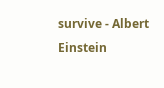survive - Albert Einstein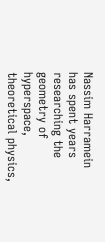Nassim Harramein has spent years researching the geometry of hyperspace, theoretical physics,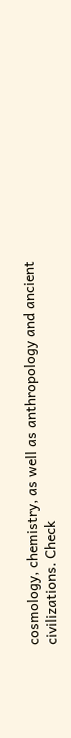cosmology, chemistry, as well as anthropology and ancient civilizations. Check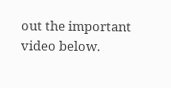out the important video below.